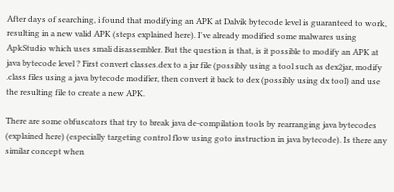After days of searching, i found that modifying an APK at Dalvik bytecode level is guaranteed to work, resulting in a new valid APK (steps explained here). I've already modified some malwares using ApkStudio which uses smali disassembler. But the question is that, is it possible to modify an APK at java bytecode level ? First convert classes.dex to a jar file (possibly using a tool such as dex2jar, modify .class files using a java bytecode modifier, then convert it back to dex (possibly using dx tool) and use the resulting file to create a new APK.

There are some obfuscators that try to break java de-compilation tools by rearranging java bytecodes (explained here) (especially targeting control flow using goto instruction in java bytecode). Is there any similar concept when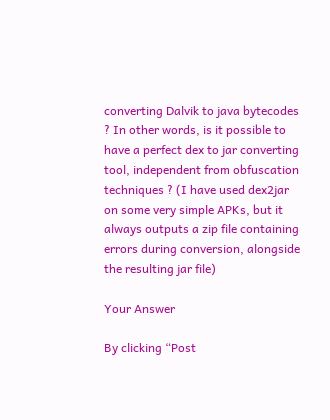converting Dalvik to java bytecodes ? In other words, is it possible to have a perfect dex to jar converting tool, independent from obfuscation techniques ? (I have used dex2jar on some very simple APKs, but it always outputs a zip file containing errors during conversion, alongside the resulting jar file)

Your Answer

By clicking “Post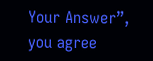Your Answer”, you agree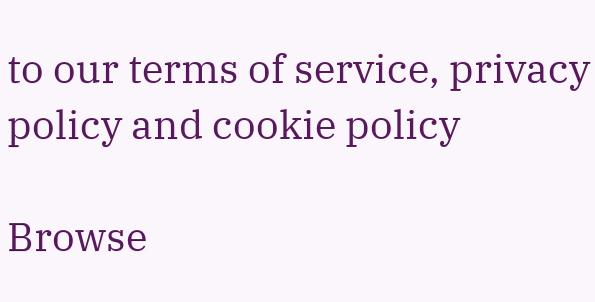to our terms of service, privacy policy and cookie policy

Browse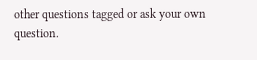other questions tagged or ask your own question.